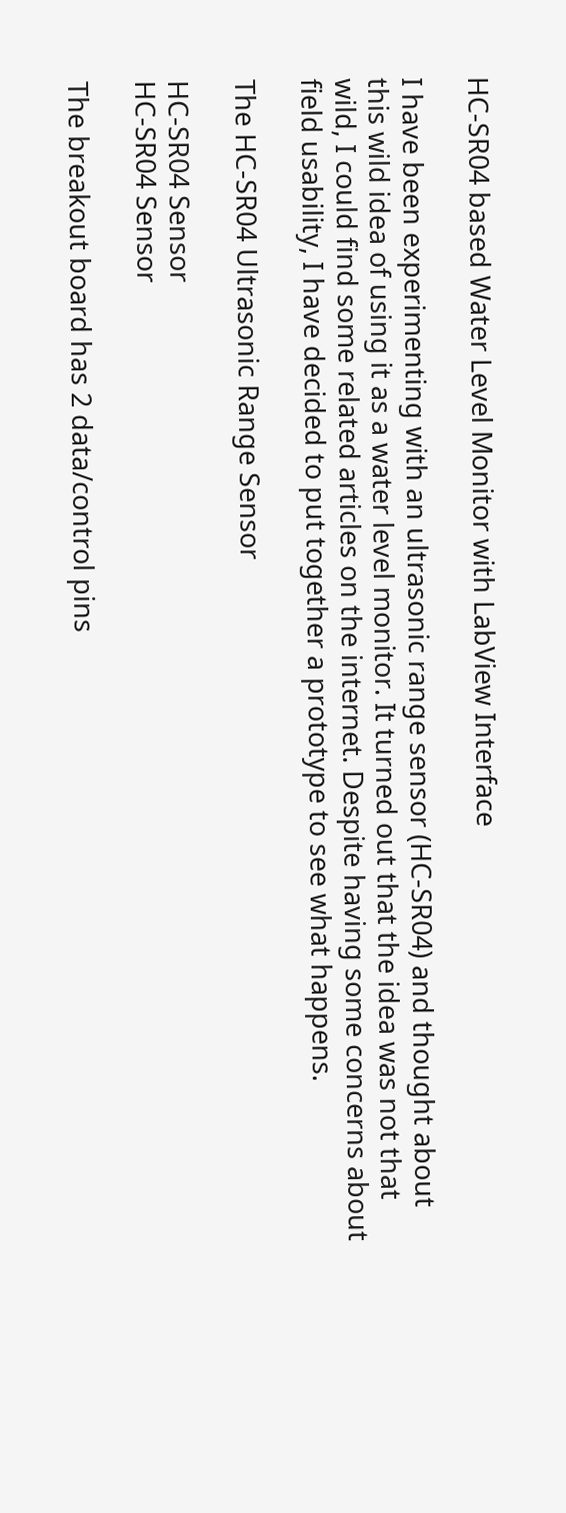HC-SR04 based Water Level Monitor with LabView Interface

I have been experimenting with an ultrasonic range sensor (HC-SR04) and thought about this wild idea of using it as a water level monitor. It turned out that the idea was not that wild, I could find some related articles on the internet. Despite having some concerns about field usability, I have decided to put together a prototype to see what happens.

The HC-SR04 Ultrasonic Range Sensor

HC-SR04 Sensor
HC-SR04 Sensor

The breakout board has 2 data/control pins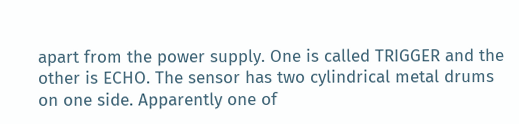apart from the power supply. One is called TRIGGER and the other is ECHO. The sensor has two cylindrical metal drums on one side. Apparently one of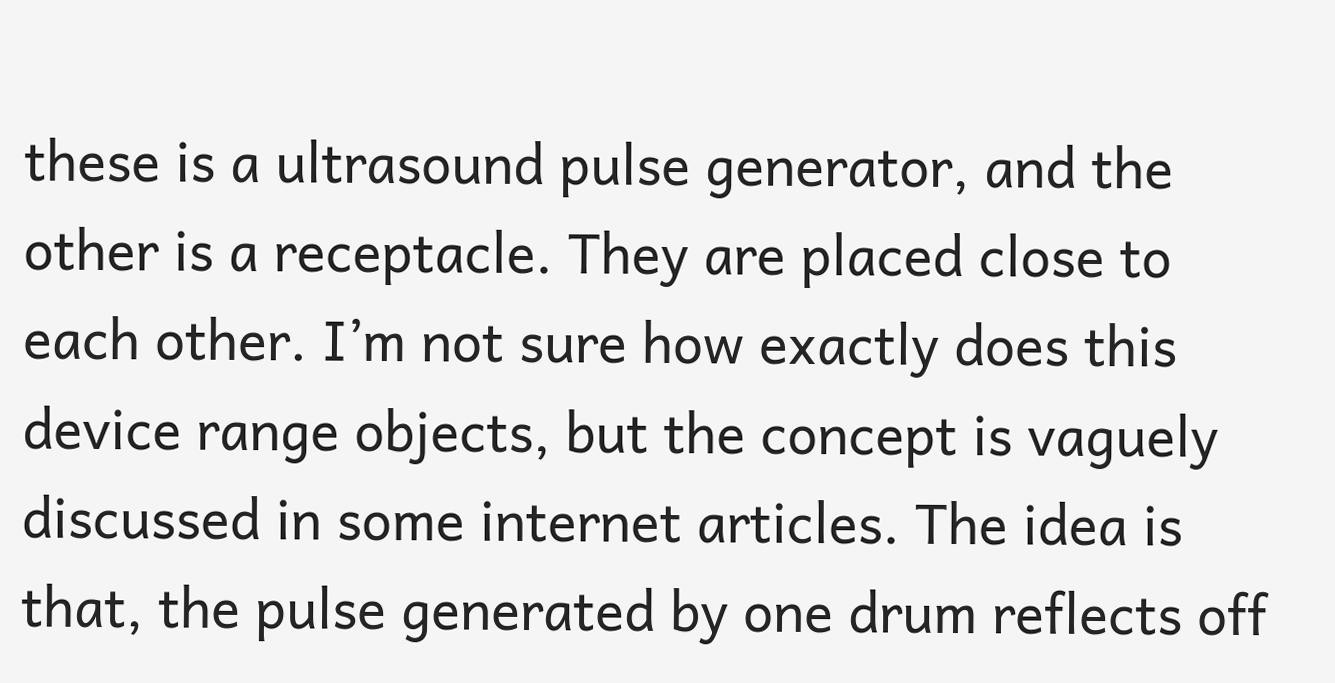these is a ultrasound pulse generator, and the other is a receptacle. They are placed close to each other. I’m not sure how exactly does this device range objects, but the concept is vaguely discussed in some internet articles. The idea is that, the pulse generated by one drum reflects off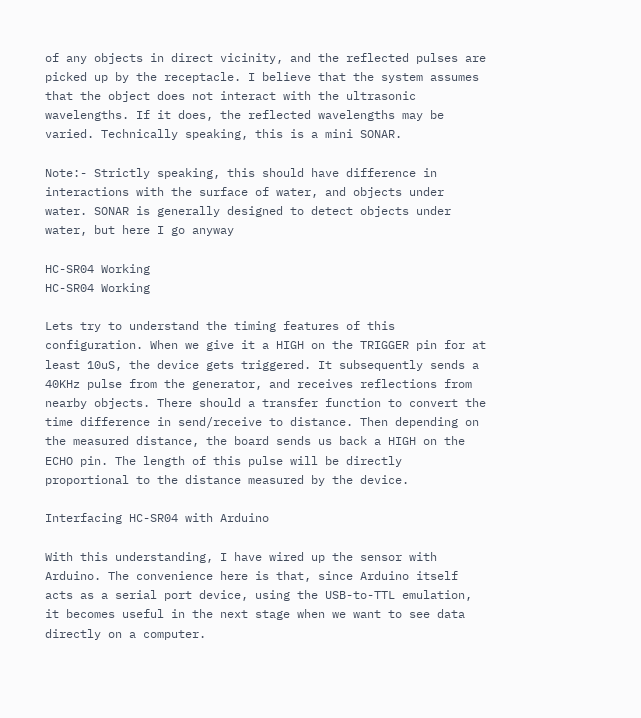of any objects in direct vicinity, and the reflected pulses are picked up by the receptacle. I believe that the system assumes that the object does not interact with the ultrasonic wavelengths. If it does, the reflected wavelengths may be varied. Technically speaking, this is a mini SONAR.

Note:- Strictly speaking, this should have difference in interactions with the surface of water, and objects under water. SONAR is generally designed to detect objects under water, but here I go anyway

HC-SR04 Working
HC-SR04 Working

Lets try to understand the timing features of this configuration. When we give it a HIGH on the TRIGGER pin for at least 10uS, the device gets triggered. It subsequently sends a 40KHz pulse from the generator, and receives reflections from nearby objects. There should a transfer function to convert the time difference in send/receive to distance. Then depending on the measured distance, the board sends us back a HIGH on the ECHO pin. The length of this pulse will be directly proportional to the distance measured by the device.

Interfacing HC-SR04 with Arduino

With this understanding, I have wired up the sensor with Arduino. The convenience here is that, since Arduino itself acts as a serial port device, using the USB-to-TTL emulation, it becomes useful in the next stage when we want to see data directly on a computer.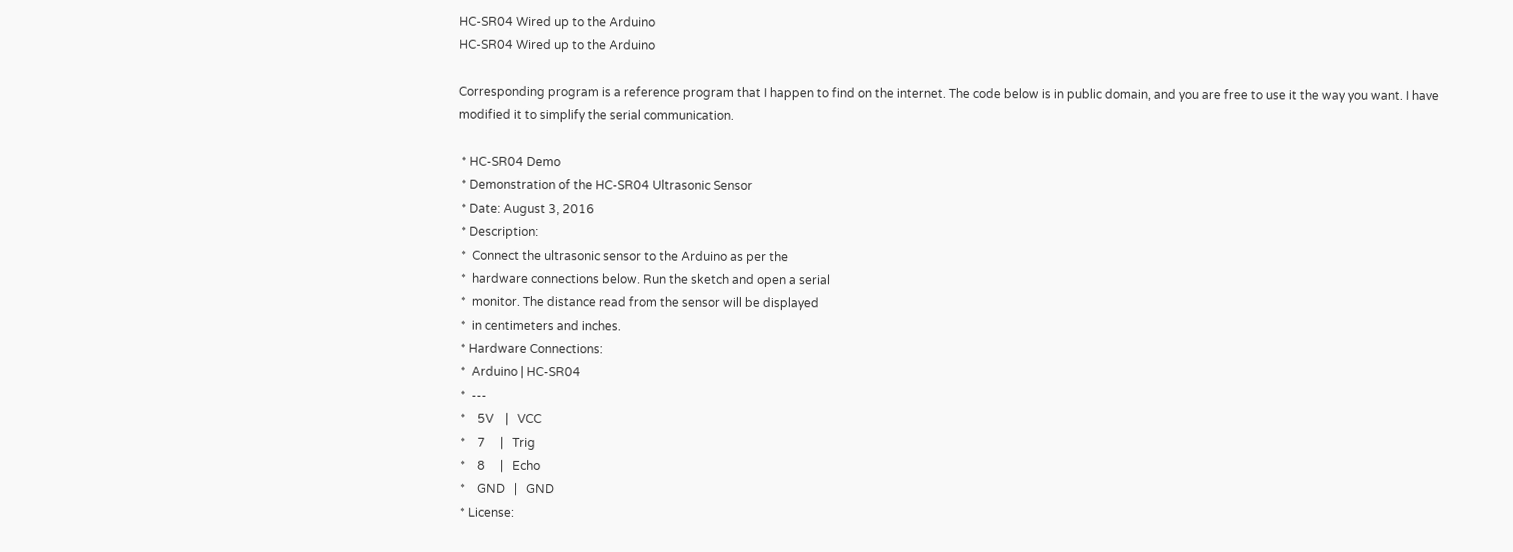HC-SR04 Wired up to the Arduino
HC-SR04 Wired up to the Arduino

Corresponding program is a reference program that I happen to find on the internet. The code below is in public domain, and you are free to use it the way you want. I have modified it to simplify the serial communication.

 * HC-SR04 Demo
 * Demonstration of the HC-SR04 Ultrasonic Sensor
 * Date: August 3, 2016
 * Description:
 *  Connect the ultrasonic sensor to the Arduino as per the
 *  hardware connections below. Run the sketch and open a serial
 *  monitor. The distance read from the sensor will be displayed
 *  in centimeters and inches.
 * Hardware Connections:
 *  Arduino | HC-SR04
 *  ---
 *    5V    |   VCC
 *    7     |   Trig
 *    8     |   Echo
 *    GND   |   GND
 * License: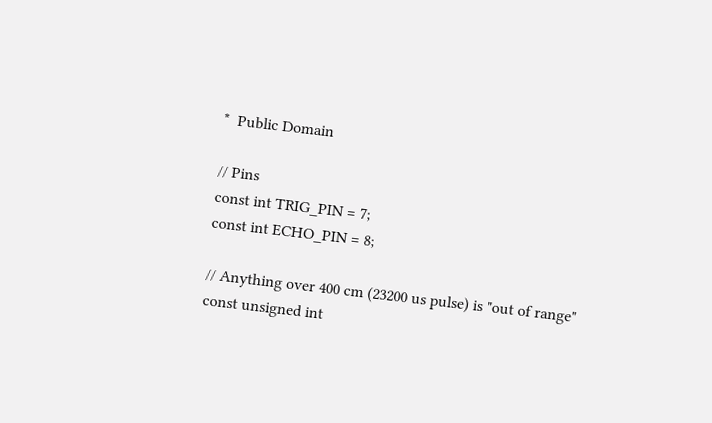*  Public Domain

// Pins
const int TRIG_PIN = 7;
const int ECHO_PIN = 8;

// Anything over 400 cm (23200 us pulse) is "out of range"
const unsigned int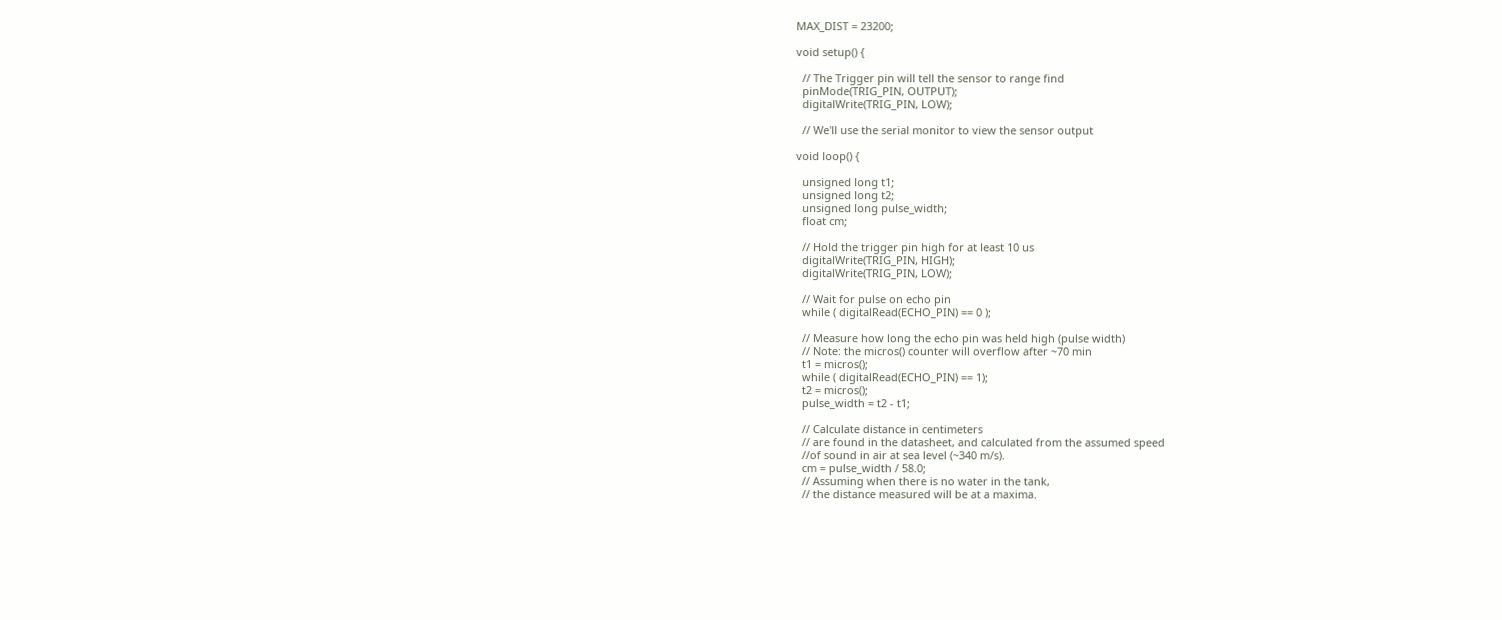MAX_DIST = 23200;

void setup() {

  // The Trigger pin will tell the sensor to range find
  pinMode(TRIG_PIN, OUTPUT);
  digitalWrite(TRIG_PIN, LOW);

  // We'll use the serial monitor to view the sensor output

void loop() {

  unsigned long t1;
  unsigned long t2;
  unsigned long pulse_width;
  float cm;

  // Hold the trigger pin high for at least 10 us
  digitalWrite(TRIG_PIN, HIGH);
  digitalWrite(TRIG_PIN, LOW);

  // Wait for pulse on echo pin
  while ( digitalRead(ECHO_PIN) == 0 );

  // Measure how long the echo pin was held high (pulse width)
  // Note: the micros() counter will overflow after ~70 min
  t1 = micros();
  while ( digitalRead(ECHO_PIN) == 1);
  t2 = micros();
  pulse_width = t2 - t1;

  // Calculate distance in centimeters
  // are found in the datasheet, and calculated from the assumed speed
  //of sound in air at sea level (~340 m/s).
  cm = pulse_width / 58.0;
  // Assuming when there is no water in the tank,
  // the distance measured will be at a maxima.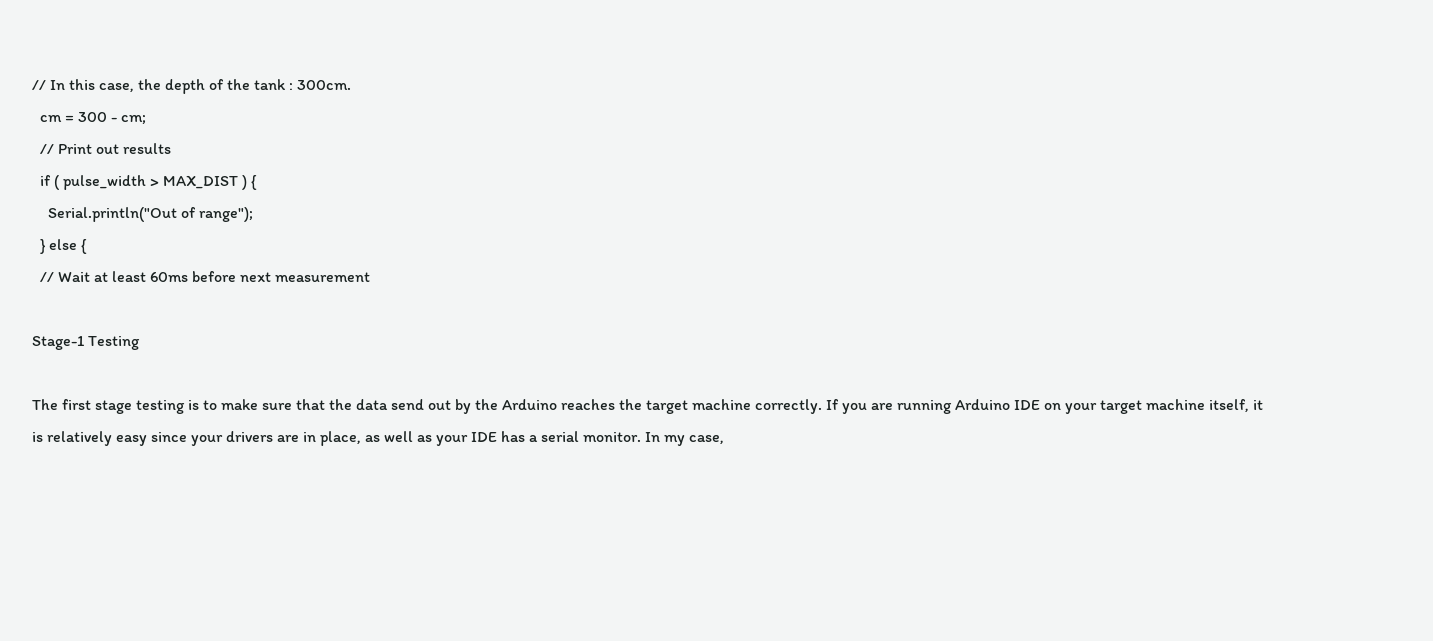// In this case, the depth of the tank : 300cm.
  cm = 300 - cm;
  // Print out results
  if ( pulse_width > MAX_DIST ) {
    Serial.println("Out of range");
  } else {
  // Wait at least 60ms before next measurement

Stage-1 Testing

The first stage testing is to make sure that the data send out by the Arduino reaches the target machine correctly. If you are running Arduino IDE on your target machine itself, it is relatively easy since your drivers are in place, as well as your IDE has a serial monitor. In my case,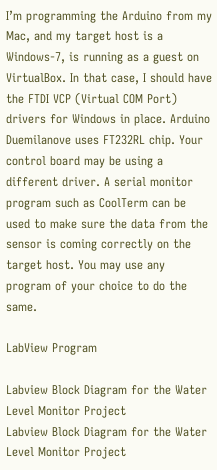I’m programming the Arduino from my Mac, and my target host is a Windows-7, is running as a guest on VirtualBox. In that case, I should have the FTDI VCP (Virtual COM Port) drivers for Windows in place. Arduino Duemilanove uses FT232RL chip. Your control board may be using a different driver. A serial monitor program such as CoolTerm can be used to make sure the data from the sensor is coming correctly on the target host. You may use any program of your choice to do the same.

LabView Program

Labview Block Diagram for the Water Level Monitor Project
Labview Block Diagram for the Water Level Monitor Project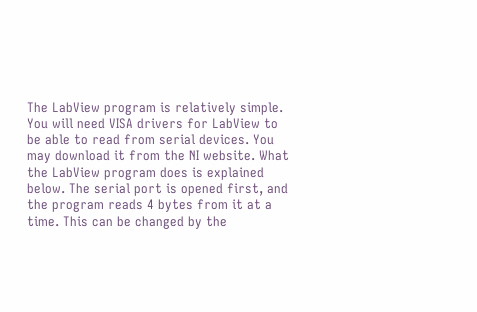The LabView program is relatively simple. You will need VISA drivers for LabView to be able to read from serial devices. You may download it from the NI website. What the LabView program does is explained below. The serial port is opened first, and the program reads 4 bytes from it at a time. This can be changed by the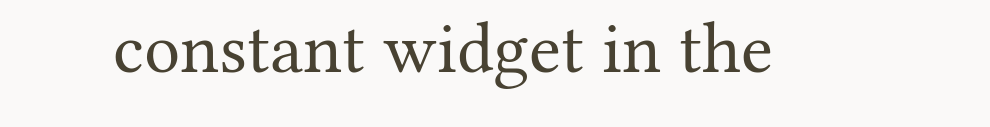constant widget in the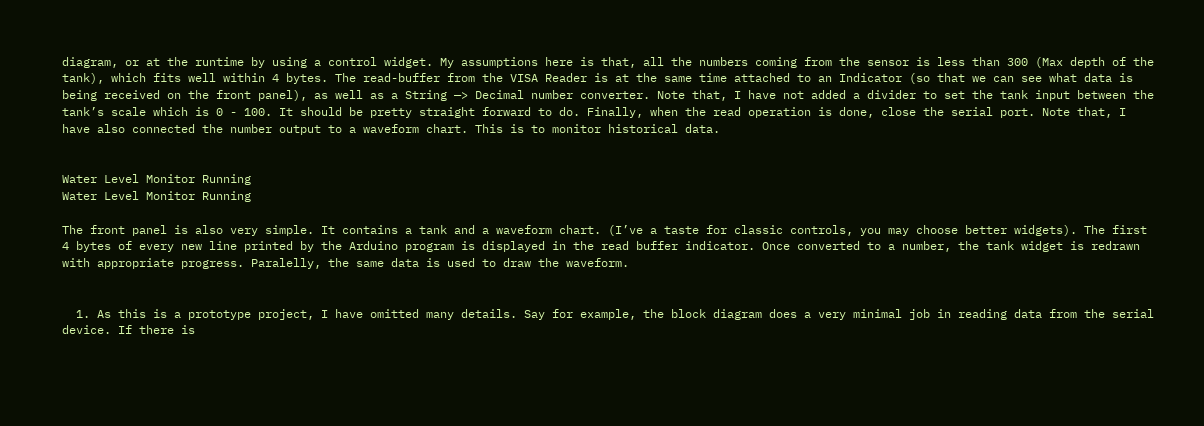diagram, or at the runtime by using a control widget. My assumptions here is that, all the numbers coming from the sensor is less than 300 (Max depth of the tank), which fits well within 4 bytes. The read-buffer from the VISA Reader is at the same time attached to an Indicator (so that we can see what data is being received on the front panel), as well as a String —> Decimal number converter. Note that, I have not added a divider to set the tank input between the tank’s scale which is 0 - 100. It should be pretty straight forward to do. Finally, when the read operation is done, close the serial port. Note that, I have also connected the number output to a waveform chart. This is to monitor historical data.


Water Level Monitor Running
Water Level Monitor Running

The front panel is also very simple. It contains a tank and a waveform chart. (I’ve a taste for classic controls, you may choose better widgets). The first 4 bytes of every new line printed by the Arduino program is displayed in the read buffer indicator. Once converted to a number, the tank widget is redrawn with appropriate progress. Paralelly, the same data is used to draw the waveform.


  1. As this is a prototype project, I have omitted many details. Say for example, the block diagram does a very minimal job in reading data from the serial device. If there is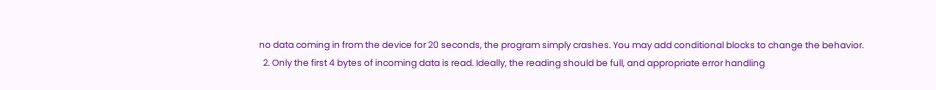no data coming in from the device for 20 seconds, the program simply crashes. You may add conditional blocks to change the behavior.
  2. Only the first 4 bytes of incoming data is read. Ideally, the reading should be full, and appropriate error handling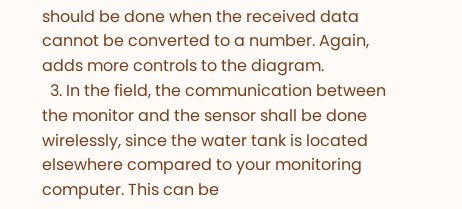should be done when the received data cannot be converted to a number. Again, adds more controls to the diagram.
  3. In the field, the communication between the monitor and the sensor shall be done wirelessly, since the water tank is located elsewhere compared to your monitoring computer. This can be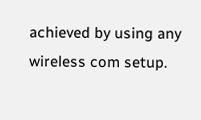achieved by using any wireless com setup.